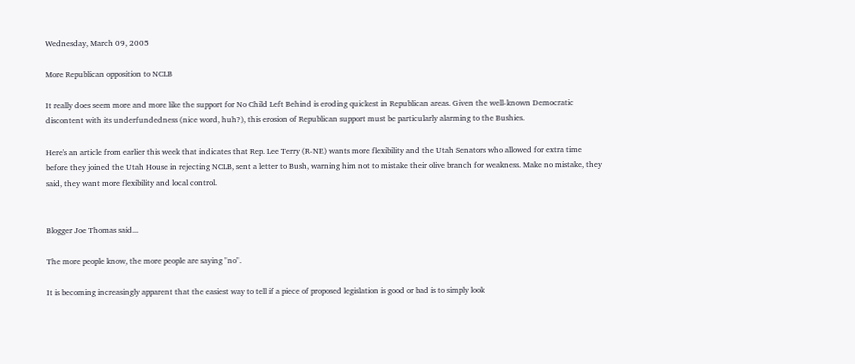Wednesday, March 09, 2005

More Republican opposition to NCLB

It really does seem more and more like the support for No Child Left Behind is eroding quickest in Republican areas. Given the well-known Democratic discontent with its underfundedness (nice word, huh?), this erosion of Republican support must be particularly alarming to the Bushies.

Here's an article from earlier this week that indicates that Rep. Lee Terry (R-NE) wants more flexibility and the Utah Senators who allowed for extra time before they joined the Utah House in rejecting NCLB, sent a letter to Bush, warning him not to mistake their olive branch for weakness. Make no mistake, they said, they want more flexibility and local control.


Blogger Joe Thomas said...

The more people know, the more people are saying "no".

It is becoming increasingly apparent that the easiest way to tell if a piece of proposed legislation is good or bad is to simply look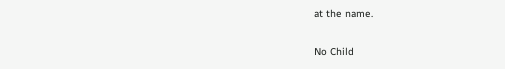at the name.

No Child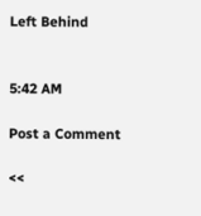Left Behind


5:42 AM

Post a Comment

<<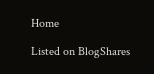Home

Listed on BlogShares